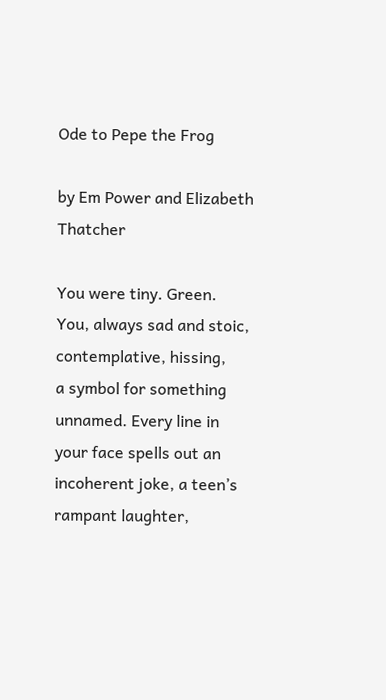Ode to Pepe the Frog

by Em Power and Elizabeth Thatcher

You were tiny. Green.
You, always sad and stoic,
contemplative, hissing,
a symbol for something
unnamed. Every line in
your face spells out an
incoherent joke, a teen’s
rampant laughter,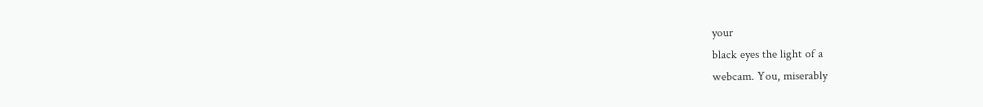your
black eyes the light of a
webcam. You, miserably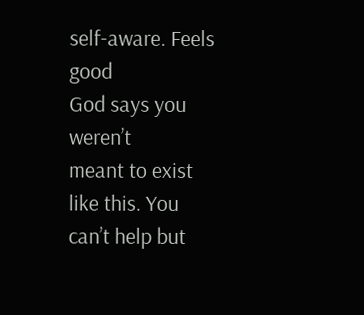self-aware. Feels good
God says you weren’t
meant to exist like this. You
can’t help but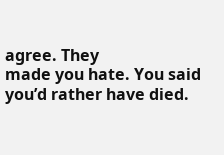agree. They
made you hate. You said
you’d rather have died.